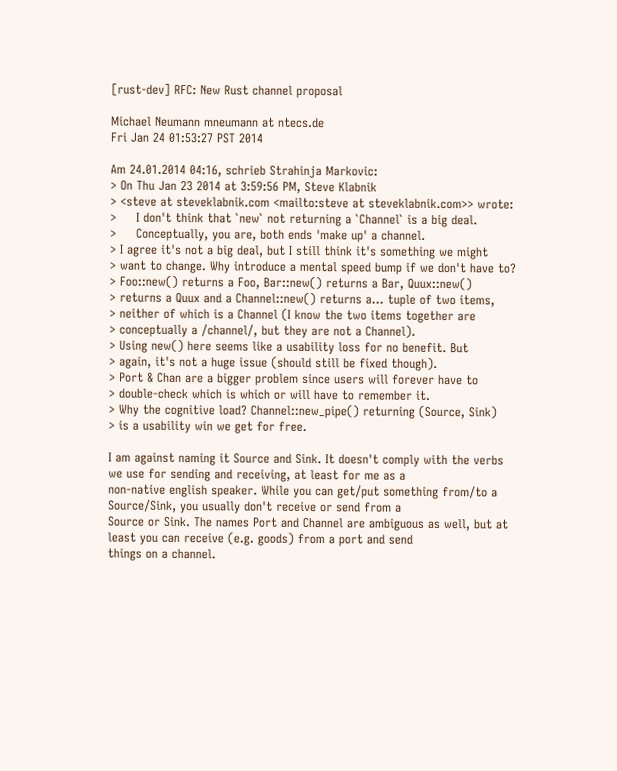[rust-dev] RFC: New Rust channel proposal

Michael Neumann mneumann at ntecs.de
Fri Jan 24 01:53:27 PST 2014

Am 24.01.2014 04:16, schrieb Strahinja Markovic:
> On Thu Jan 23 2014 at 3:59:56 PM, Steve Klabnik
> <steve at steveklabnik.com <mailto:steve at steveklabnik.com>> wrote:
>     I don't think that `new` not returning a `Channel` is a big deal.
>     Conceptually, you are, both ends 'make up' a channel.
> I agree it's not a big deal, but I still think it's something we might
> want to change. Why introduce a mental speed bump if we don't have to?
> Foo::new() returns a Foo, Bar::new() returns a Bar, Quux::new()
> returns a Quux and a Channel::new() returns a... tuple of two items,
> neither of which is a Channel (I know the two items together are
> conceptually a /channel/, but they are not a Channel).
> Using new() here seems like a usability loss for no benefit. But
> again, it's not a huge issue (should still be fixed though).
> Port & Chan are a bigger problem since users will forever have to
> double-check which is which or will have to remember it.
> Why the cognitive load? Channel::new_pipe() returning (Source, Sink)
> is a usability win we get for free.

I am against naming it Source and Sink. It doesn't comply with the verbs
we use for sending and receiving, at least for me as a
non-native english speaker. While you can get/put something from/to a
Source/Sink, you usually don't receive or send from a
Source or Sink. The names Port and Channel are ambiguous as well, but at
least you can receive (e.g. goods) from a port and send
things on a channel.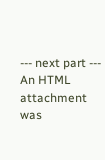--- next part ---
An HTML attachment was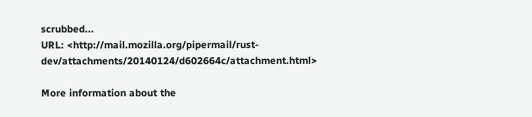scrubbed...
URL: <http://mail.mozilla.org/pipermail/rust-dev/attachments/20140124/d602664c/attachment.html>

More information about the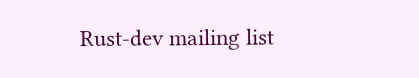Rust-dev mailing list